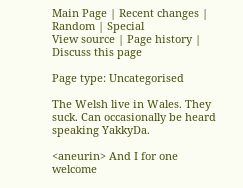Main Page | Recent changes | Random | Special
View source | Page history | Discuss this page

Page type: Uncategorised

The Welsh live in Wales. They suck. Can occasionally be heard speaking YakkyDa.

<aneurin> And I for one welcome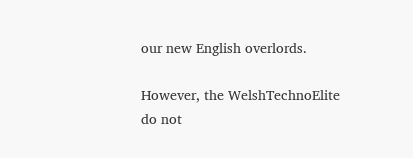our new English overlords.

However, the WelshTechnoElite do not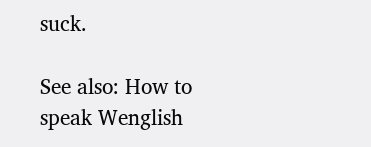suck.

See also: How to speak Wenglish